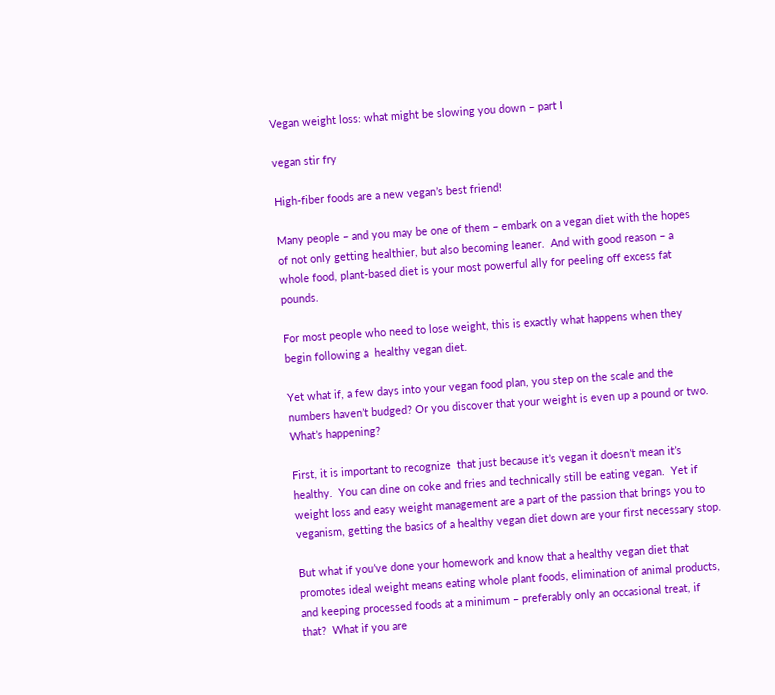Vegan weight loss: what might be slowing you down – part I

vegan stir fry

High-fiber foods are a new vegan’s best friend!

Many people – and you may be one of them – embark on a vegan diet with the hopes of not only getting healthier, but also becoming leaner.  And with good reason – a whole food, plant-based diet is your most powerful ally for peeling off excess fat pounds.

For most people who need to lose weight, this is exactly what happens when they begin following a  healthy vegan diet.

Yet what if, a few days into your vegan food plan, you step on the scale and the numbers haven’t budged? Or you discover that your weight is even up a pound or two. What’s happening?

First, it is important to recognize  that just because it’s vegan it doesn’t mean it’s healthy.  You can dine on coke and fries and technically still be eating vegan.  Yet if weight loss and easy weight management are a part of the passion that brings you to veganism, getting the basics of a healthy vegan diet down are your first necessary stop.

But what if you’ve done your homework and know that a healthy vegan diet that promotes ideal weight means eating whole plant foods, elimination of animal products, and keeping processed foods at a minimum – preferably only an occasional treat, if that?  What if you are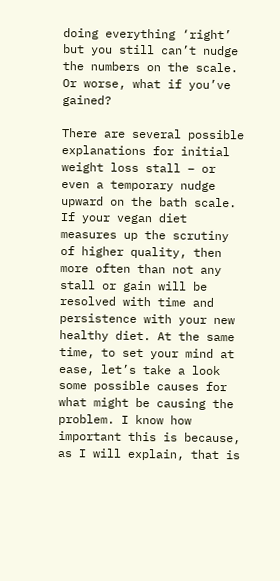doing everything ‘right’ but you still can’t nudge the numbers on the scale.  Or worse, what if you’ve gained?

There are several possible explanations for initial weight loss stall – or even a temporary nudge upward on the bath scale.   If your vegan diet measures up the scrutiny of higher quality, then more often than not any stall or gain will be resolved with time and persistence with your new healthy diet. At the same time, to set your mind at ease, let’s take a look some possible causes for what might be causing the problem. I know how important this is because, as I will explain, that is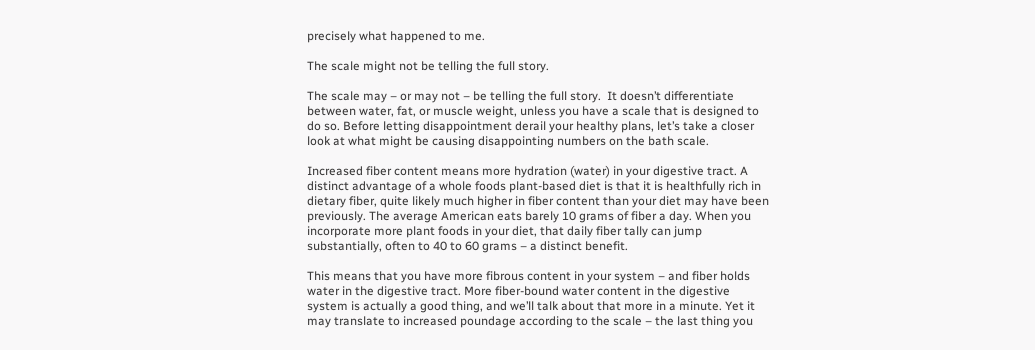precisely what happened to me.

The scale might not be telling the full story.

The scale may – or may not – be telling the full story.  It doesn’t differentiate between water, fat, or muscle weight, unless you have a scale that is designed to do so. Before letting disappointment derail your healthy plans, let’s take a closer look at what might be causing disappointing numbers on the bath scale.

Increased fiber content means more hydration (water) in your digestive tract. A distinct advantage of a whole foods plant-based diet is that it is healthfully rich in dietary fiber, quite likely much higher in fiber content than your diet may have been previously. The average American eats barely 10 grams of fiber a day. When you incorporate more plant foods in your diet, that daily fiber tally can jump substantially, often to 40 to 60 grams – a distinct benefit.

This means that you have more fibrous content in your system – and fiber holds water in the digestive tract. More fiber-bound water content in the digestive system is actually a good thing, and we’ll talk about that more in a minute. Yet it may translate to increased poundage according to the scale – the last thing you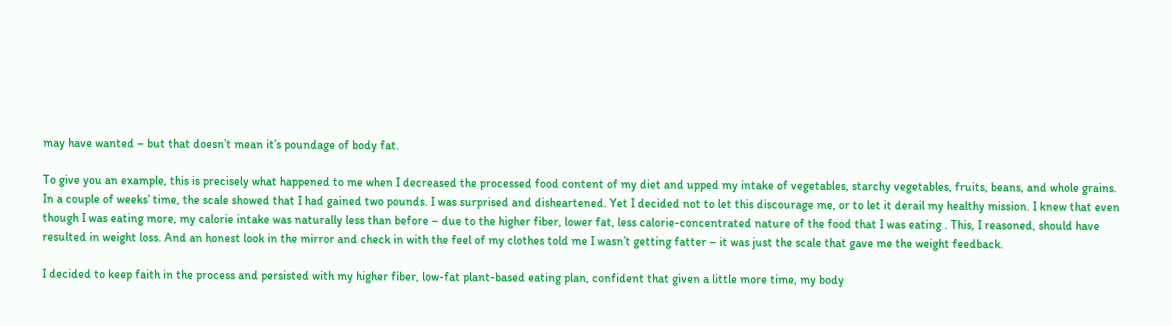may have wanted – but that doesn’t mean it’s poundage of body fat.

To give you an example, this is precisely what happened to me when I decreased the processed food content of my diet and upped my intake of vegetables, starchy vegetables, fruits, beans, and whole grains. In a couple of weeks’ time, the scale showed that I had gained two pounds. I was surprised and disheartened. Yet I decided not to let this discourage me, or to let it derail my healthy mission. I knew that even though I was eating more, my calorie intake was naturally less than before – due to the higher fiber, lower fat, less calorie-concentrated nature of the food that I was eating . This, I reasoned, should have resulted in weight loss. And an honest look in the mirror and check in with the feel of my clothes told me I wasn’t getting fatter – it was just the scale that gave me the weight feedback.

I decided to keep faith in the process and persisted with my higher fiber, low-fat plant-based eating plan, confident that given a little more time, my body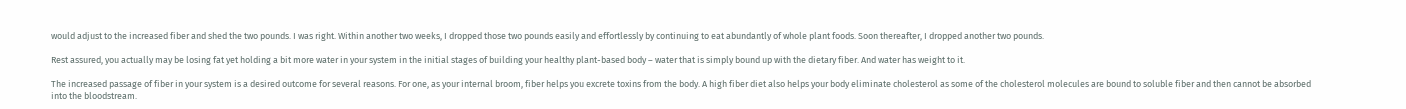would adjust to the increased fiber and shed the two pounds. I was right. Within another two weeks, I dropped those two pounds easily and effortlessly by continuing to eat abundantly of whole plant foods. Soon thereafter, I dropped another two pounds.

Rest assured, you actually may be losing fat yet holding a bit more water in your system in the initial stages of building your healthy plant-based body – water that is simply bound up with the dietary fiber. And water has weight to it.

The increased passage of fiber in your system is a desired outcome for several reasons. For one, as your internal broom, fiber helps you excrete toxins from the body. A high fiber diet also helps your body eliminate cholesterol as some of the cholesterol molecules are bound to soluble fiber and then cannot be absorbed into the bloodstream.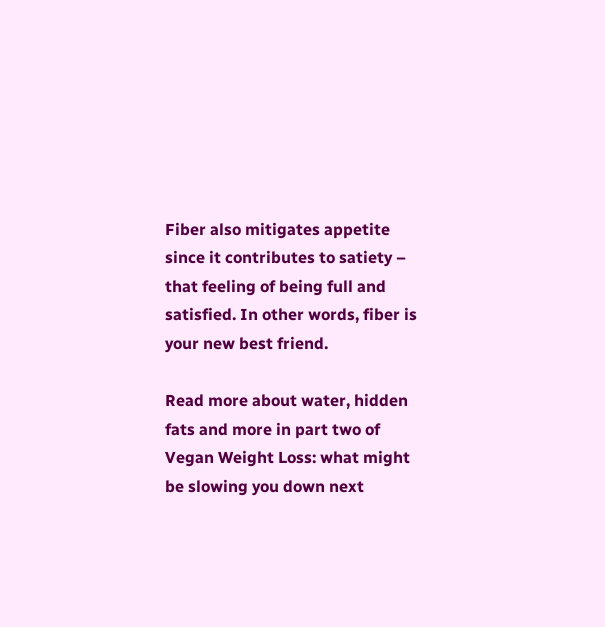Fiber also mitigates appetite since it contributes to satiety – that feeling of being full and satisfied. In other words, fiber is your new best friend.

Read more about water, hidden fats and more in part two of Vegan Weight Loss: what might be slowing you down next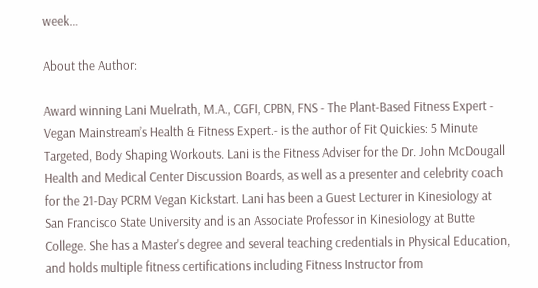week…

About the Author:

Award winning Lani Muelrath, M.A., CGFI, CPBN, FNS - The Plant-Based Fitness Expert - Vegan Mainstream’s Health & Fitness Expert.- is the author of Fit Quickies: 5 Minute Targeted, Body Shaping Workouts. Lani is the Fitness Adviser for the Dr. John McDougall Health and Medical Center Discussion Boards, as well as a presenter and celebrity coach for the 21-Day PCRM Vegan Kickstart. Lani has been a Guest Lecturer in Kinesiology at San Francisco State University and is an Associate Professor in Kinesiology at Butte College. She has a Master's degree and several teaching credentials in Physical Education, and holds multiple fitness certifications including Fitness Instructor from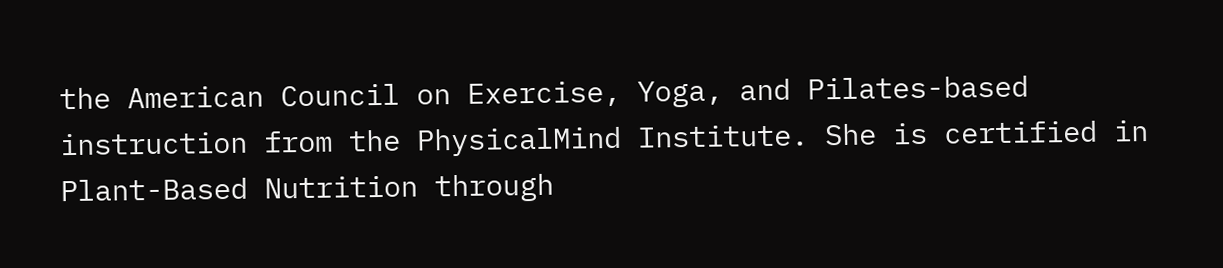the American Council on Exercise, Yoga, and Pilates-based instruction from the PhysicalMind Institute. She is certified in Plant-Based Nutrition through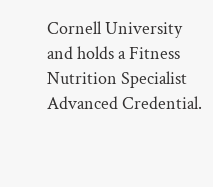Cornell University and holds a Fitness Nutrition Specialist Advanced Credential.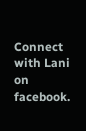Connect with Lani on facebook.